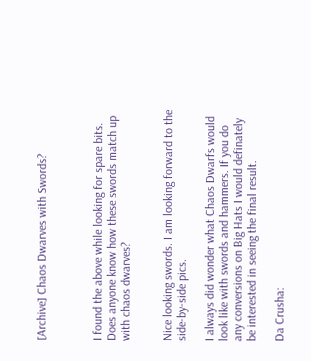[Archive] Chaos Dwarves with Swords?



I found the above while looking for spare bits. Does anyone know how these swords match up with chaos dwarves?


Nice looking swords. I am looking forward to the side-by-side pics.

I always did wonder what Chaos Dwarfs would look like with swords and hammers. If you do any conversions on Big Hats I would definately be interested in seeing the final result.

Da Crusha: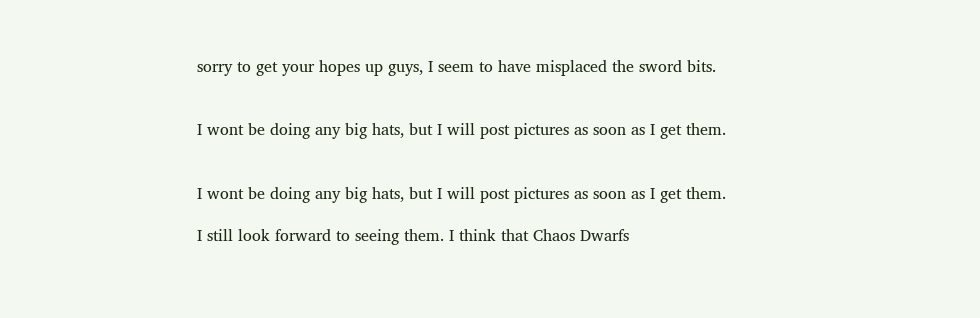sorry to get your hopes up guys, I seem to have misplaced the sword bits.


I wont be doing any big hats, but I will post pictures as soon as I get them.


I wont be doing any big hats, but I will post pictures as soon as I get them.

I still look forward to seeing them. I think that Chaos Dwarfs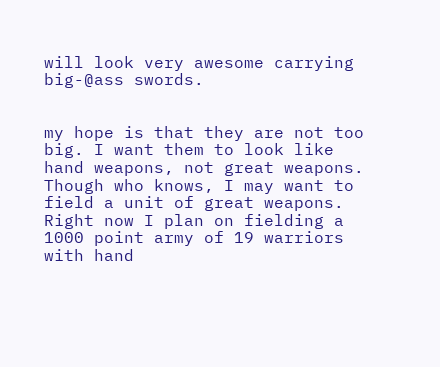will look very awesome carrying big-@ass swords.


my hope is that they are not too big. I want them to look like hand weapons, not great weapons. Though who knows, I may want to field a unit of great weapons. Right now I plan on fielding a 1000 point army of 19 warriors with hand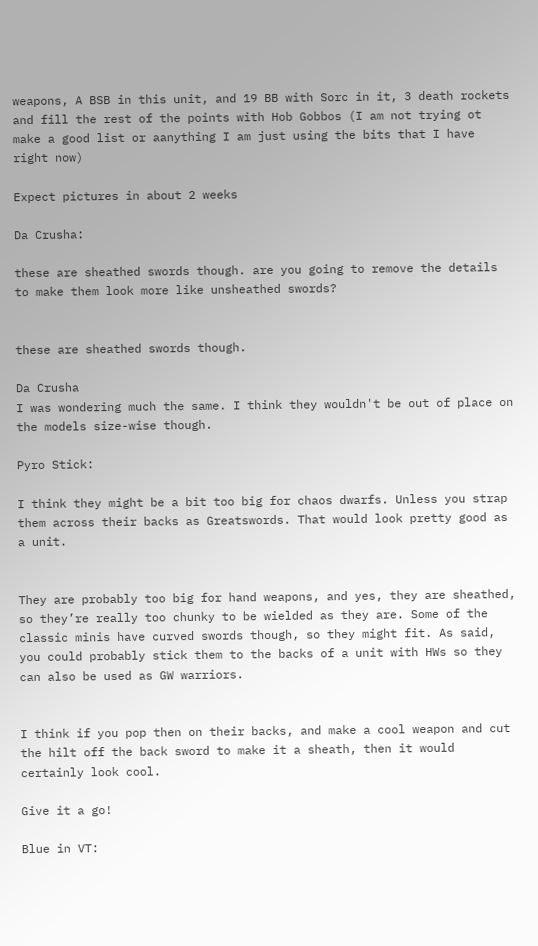weapons, A BSB in this unit, and 19 BB with Sorc in it, 3 death rockets and fill the rest of the points with Hob Gobbos (I am not trying ot make a good list or aanything I am just using the bits that I have right now)

Expect pictures in about 2 weeks

Da Crusha:

these are sheathed swords though. are you going to remove the details to make them look more like unsheathed swords?


these are sheathed swords though.

Da Crusha
I was wondering much the same. I think they wouldn't be out of place on the models size-wise though.

Pyro Stick:

I think they might be a bit too big for chaos dwarfs. Unless you strap them across their backs as Greatswords. That would look pretty good as a unit.


They are probably too big for hand weapons, and yes, they are sheathed, so they’re really too chunky to be wielded as they are. Some of the classic minis have curved swords though, so they might fit. As said, you could probably stick them to the backs of a unit with HWs so they can also be used as GW warriors.


I think if you pop then on their backs, and make a cool weapon and cut the hilt off the back sword to make it a sheath, then it would certainly look cool.

Give it a go!

Blue in VT: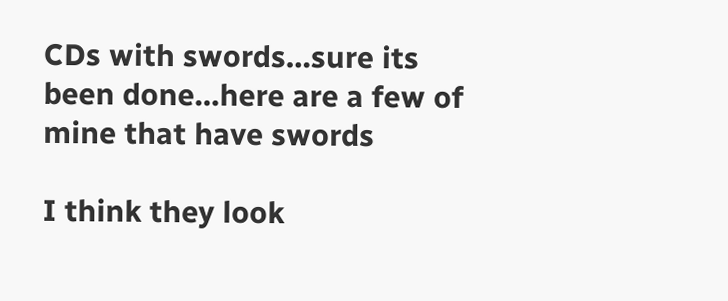CDs with swords…sure its been done…here are a few of mine that have swords

I think they look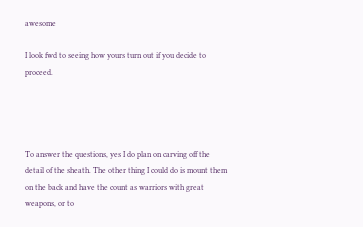awesome

I look fwd to seeing how yours turn out if you decide to proceed.




To answer the questions, yes I do plan on carving off the detail of the sheath. The other thing I could do is mount them on the back and have the count as warriors with great weapons, or to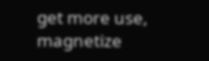get more use, magnetize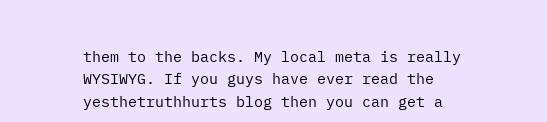them to the backs. My local meta is really WYSIWYG. If you guys have ever read the yesthetruthhurts blog then you can get a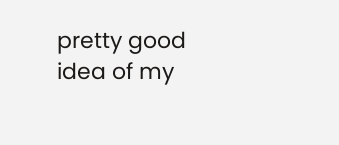pretty good idea of my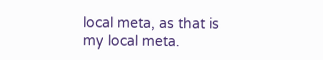local meta, as that is my local meta.